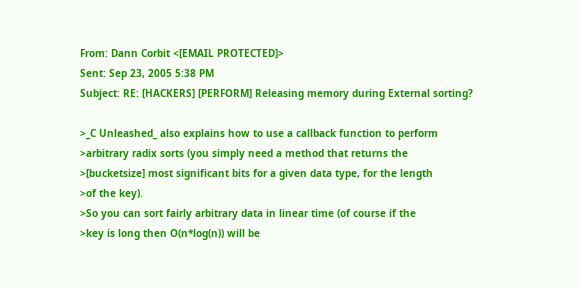From: Dann Corbit <[EMAIL PROTECTED]>
Sent: Sep 23, 2005 5:38 PM
Subject: RE: [HACKERS] [PERFORM] Releasing memory during External sorting?

>_C Unleashed_ also explains how to use a callback function to perform
>arbitrary radix sorts (you simply need a method that returns the
>[bucketsize] most significant bits for a given data type, for the length
>of the key).
>So you can sort fairly arbitrary data in linear time (of course if the
>key is long then O(n*log(n)) will be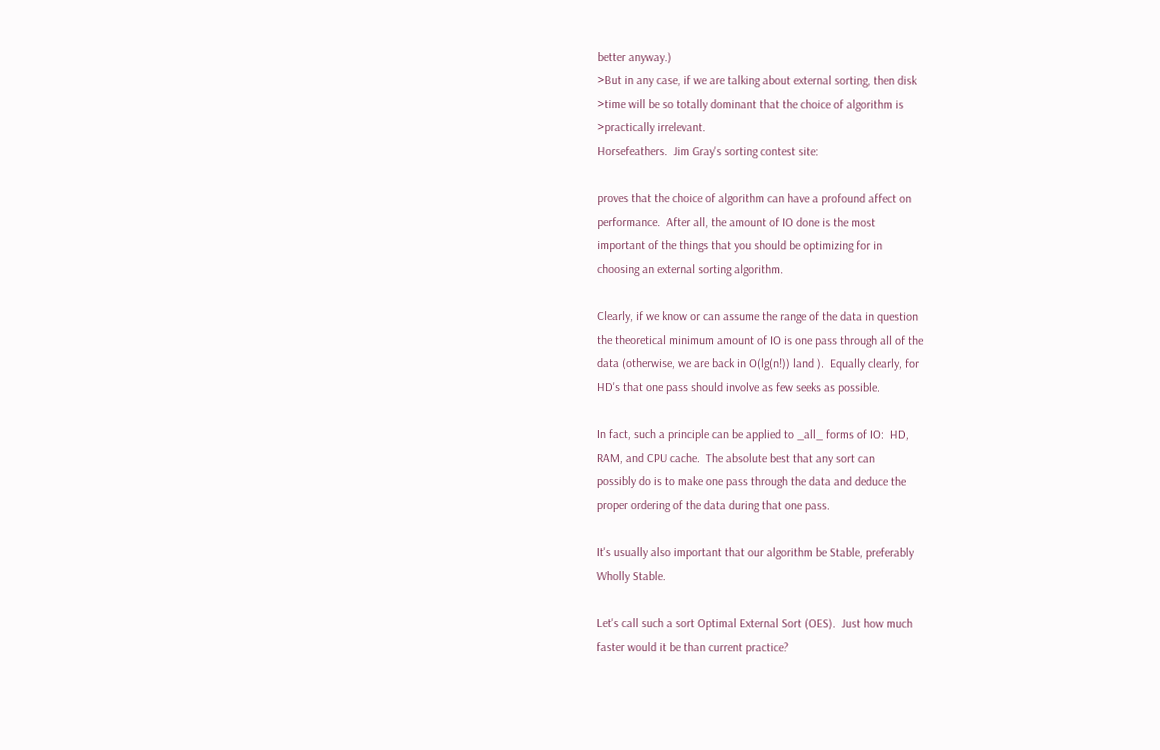better anyway.)
>But in any case, if we are talking about external sorting, then disk
>time will be so totally dominant that the choice of algorithm is
>practically irrelevant.
Horsefeathers.  Jim Gray's sorting contest site:

proves that the choice of algorithm can have a profound affect on
performance.  After all, the amount of IO done is the most
important of the things that you should be optimizing for in
choosing an external sorting algorithm.

Clearly, if we know or can assume the range of the data in question
the theoretical minimum amount of IO is one pass through all of the
data (otherwise, we are back in O(lg(n!)) land ).  Equally clearly, for
HD's that one pass should involve as few seeks as possible.

In fact, such a principle can be applied to _all_ forms of IO:  HD,
RAM, and CPU cache.  The absolute best that any sort can
possibly do is to make one pass through the data and deduce the
proper ordering of the data during that one pass.

It's usually also important that our algorithm be Stable, preferably
Wholly Stable.

Let's call such a sort Optimal External Sort (OES).  Just how much
faster would it be than current practice?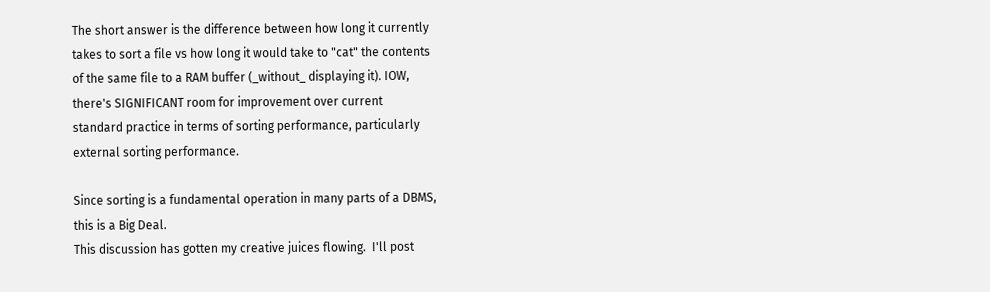The short answer is the difference between how long it currently
takes to sort a file vs how long it would take to "cat" the contents
of the same file to a RAM buffer (_without_ displaying it). IOW,
there's SIGNIFICANT room for improvement over current
standard practice in terms of sorting performance, particularly
external sorting performance.

Since sorting is a fundamental operation in many parts of a DBMS,
this is a Big Deal.
This discussion has gotten my creative juices flowing.  I'll post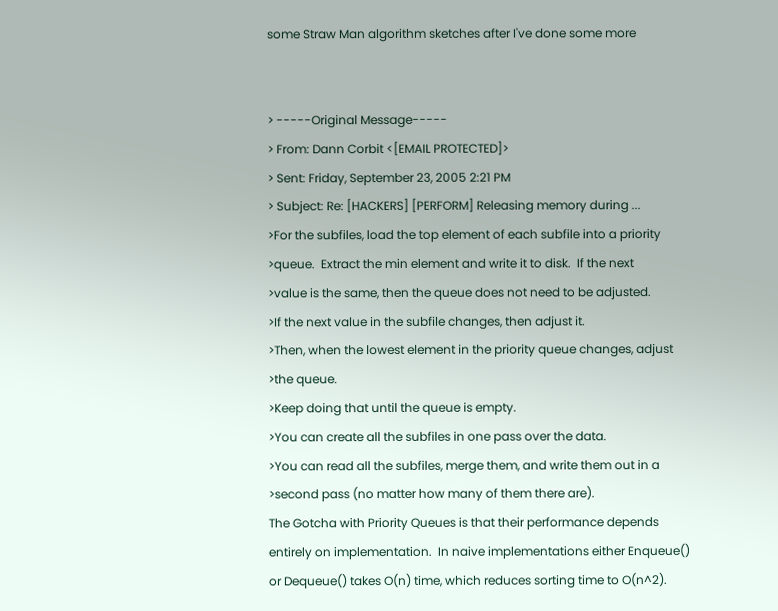some Straw Man algorithm sketches after I've done some more


> -----Original Message-----
> From: Dann Corbit <[EMAIL PROTECTED]>
> Sent: Friday, September 23, 2005 2:21 PM
> Subject: Re: [HACKERS] [PERFORM] Releasing memory during ...
>For the subfiles, load the top element of each subfile into a priority
>queue.  Extract the min element and write it to disk.  If the next
>value is the same, then the queue does not need to be adjusted.
>If the next value in the subfile changes, then adjust it.
>Then, when the lowest element in the priority queue changes, adjust
>the queue.
>Keep doing that until the queue is empty.
>You can create all the subfiles in one pass over the data.
>You can read all the subfiles, merge them, and write them out in a
>second pass (no matter how many of them there are).
The Gotcha with Priority Queues is that their performance depends
entirely on implementation.  In naive implementations either Enqueue()
or Dequeue() takes O(n) time, which reduces sorting time to O(n^2).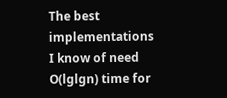The best implementations I know of need O(lglgn) time for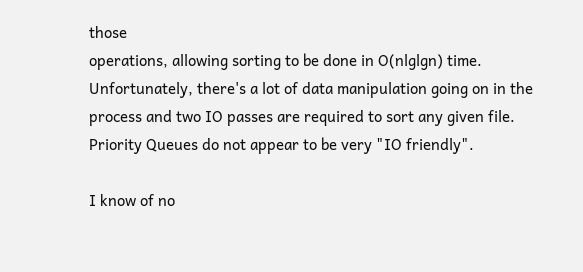those
operations, allowing sorting to be done in O(nlglgn) time.
Unfortunately, there's a lot of data manipulation going on in the
process and two IO passes are required to sort any given file.
Priority Queues do not appear to be very "IO friendly".

I know of no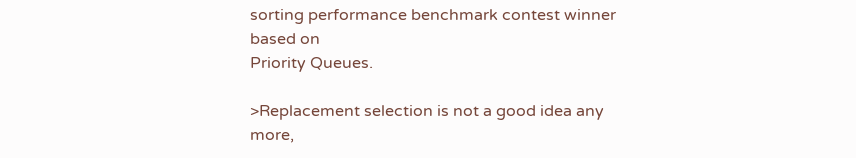sorting performance benchmark contest winner based on
Priority Queues.

>Replacement selection is not a good idea any more,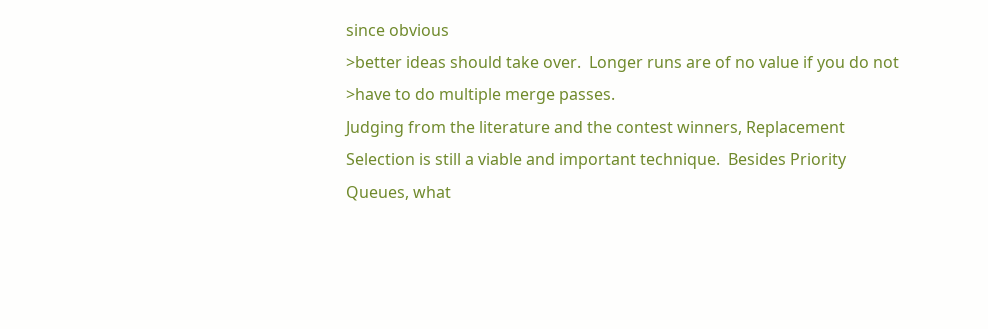since obvious
>better ideas should take over.  Longer runs are of no value if you do not
>have to do multiple merge passes.
Judging from the literature and the contest winners, Replacement
Selection is still a viable and important technique.  Besides Priority
Queues, what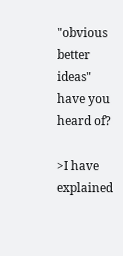"obvious better ideas" have you heard of?

>I have explained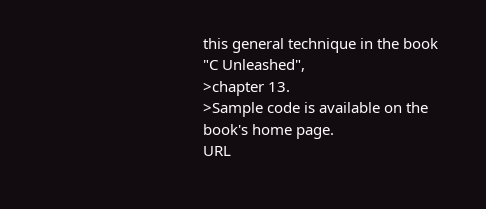this general technique in the book "C Unleashed",
>chapter 13.
>Sample code is available on the book's home page.
URL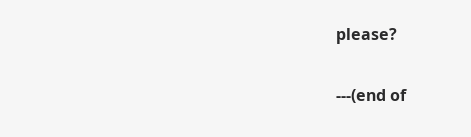please?

---(end of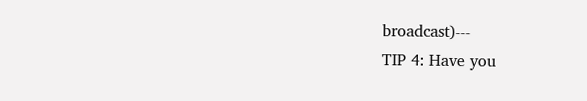broadcast)---
TIP 4: Have you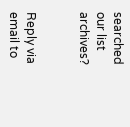searched our list archives?


Reply via email to